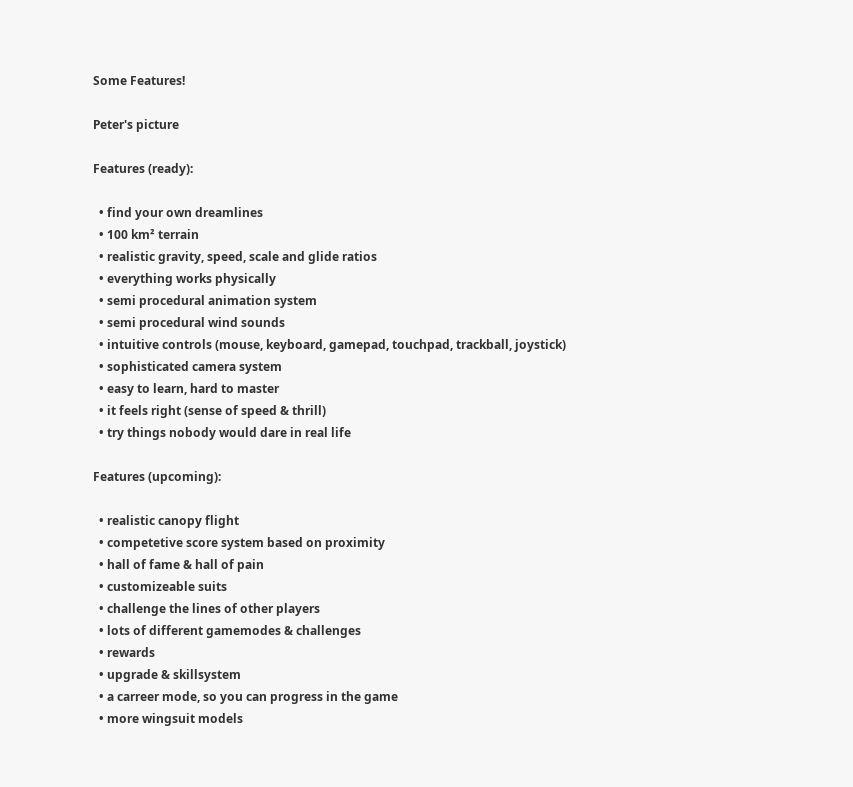Some Features!

Peter's picture

Features (ready):

  • find your own dreamlines
  • 100 km² terrain
  • realistic gravity, speed, scale and glide ratios
  • everything works physically
  • semi procedural animation system
  • semi procedural wind sounds
  • intuitive controls (mouse, keyboard, gamepad, touchpad, trackball, joystick)
  • sophisticated camera system
  • easy to learn, hard to master
  • it feels right (sense of speed & thrill)
  • try things nobody would dare in real life

Features (upcoming):

  • realistic canopy flight
  • competetive score system based on proximity
  • hall of fame & hall of pain
  • customizeable suits
  • challenge the lines of other players
  • lots of different gamemodes & challenges
  • rewards
  • upgrade & skillsystem
  • a carreer mode, so you can progress in the game
  • more wingsuit models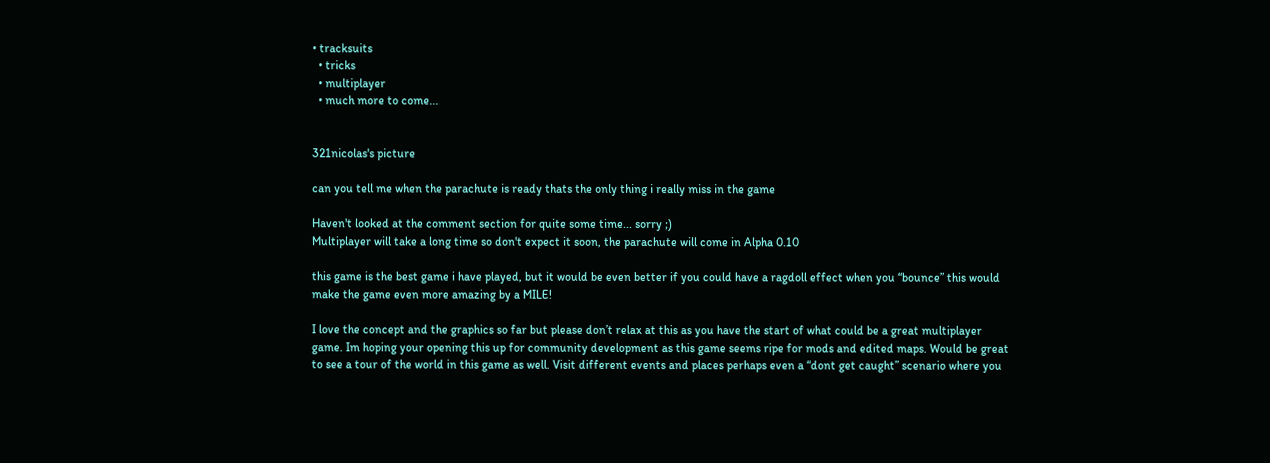• tracksuits
  • tricks
  • multiplayer
  • much more to come...


321nicolas's picture

can you tell me when the parachute is ready thats the only thing i really miss in the game

Haven't looked at the comment section for quite some time... sorry ;)
Multiplayer will take a long time so don't expect it soon, the parachute will come in Alpha 0.10

this game is the best game i have played, but it would be even better if you could have a ragdoll effect when you “bounce” this would make the game even more amazing by a MILE!

I love the concept and the graphics so far but please don’t relax at this as you have the start of what could be a great multiplayer game. Im hoping your opening this up for community development as this game seems ripe for mods and edited maps. Would be great to see a tour of the world in this game as well. Visit different events and places perhaps even a “dont get caught” scenario where you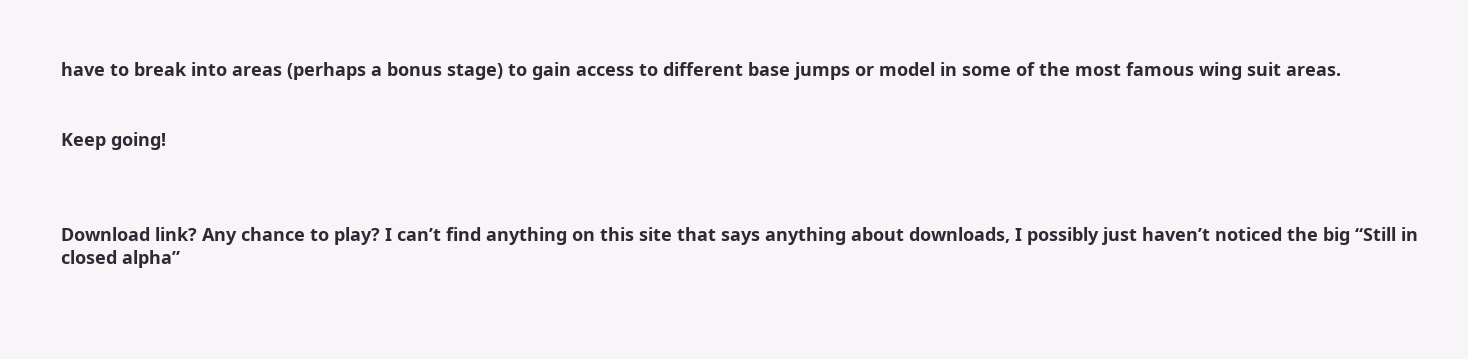have to break into areas (perhaps a bonus stage) to gain access to different base jumps or model in some of the most famous wing suit areas.


Keep going!



Download link? Any chance to play? I can’t find anything on this site that says anything about downloads, I possibly just haven’t noticed the big “Still in closed alpha”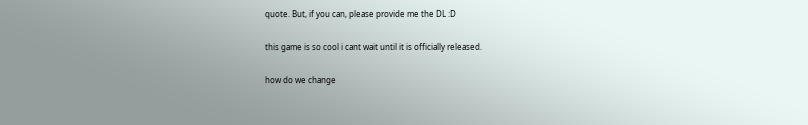quote. But, if you can, please provide me the DL :D

this game is so cool i cant wait until it is officially released.

how do we change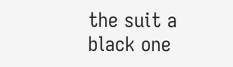the suit a black one